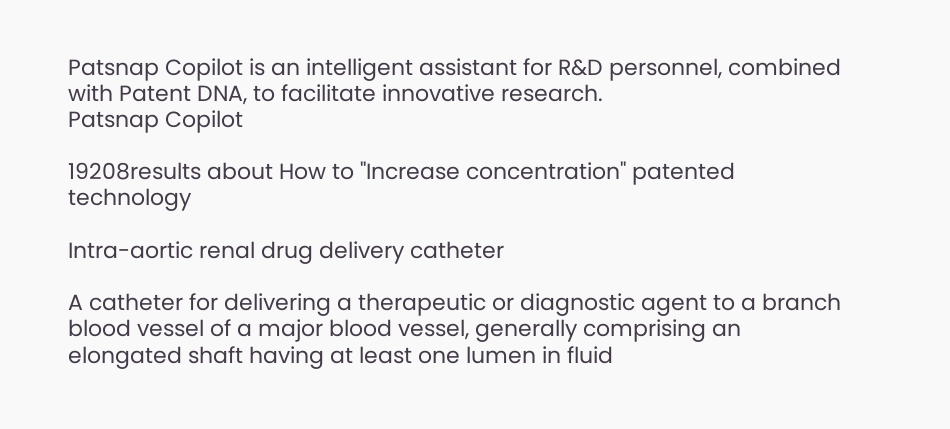Patsnap Copilot is an intelligent assistant for R&D personnel, combined with Patent DNA, to facilitate innovative research.
Patsnap Copilot

19208results about How to "Increase concentration" patented technology

Intra-aortic renal drug delivery catheter

A catheter for delivering a therapeutic or diagnostic agent to a branch blood vessel of a major blood vessel, generally comprising an elongated shaft having at least one lumen in fluid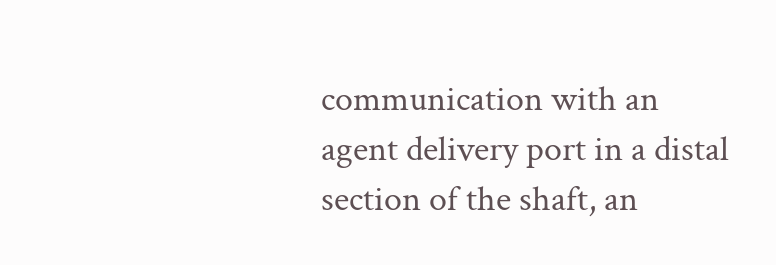communication with an agent delivery port in a distal section of the shaft, an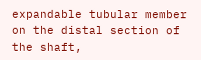expandable tubular member on the distal section of the shaft,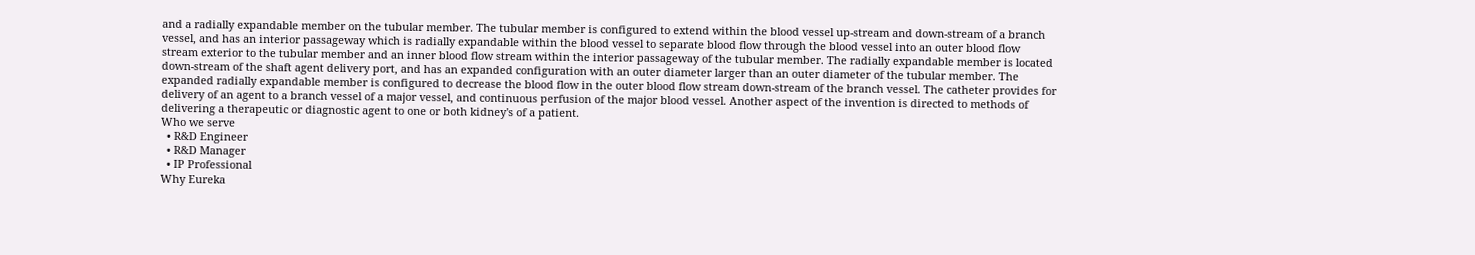and a radially expandable member on the tubular member. The tubular member is configured to extend within the blood vessel up-stream and down-stream of a branch vessel, and has an interior passageway which is radially expandable within the blood vessel to separate blood flow through the blood vessel into an outer blood flow stream exterior to the tubular member and an inner blood flow stream within the interior passageway of the tubular member. The radially expandable member is located down-stream of the shaft agent delivery port, and has an expanded configuration with an outer diameter larger than an outer diameter of the tubular member. The expanded radially expandable member is configured to decrease the blood flow in the outer blood flow stream down-stream of the branch vessel. The catheter provides for delivery of an agent to a branch vessel of a major vessel, and continuous perfusion of the major blood vessel. Another aspect of the invention is directed to methods of delivering a therapeutic or diagnostic agent to one or both kidney's of a patient.
Who we serve
  • R&D Engineer
  • R&D Manager
  • IP Professional
Why Eureka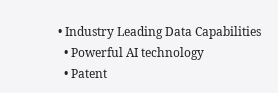• Industry Leading Data Capabilities
  • Powerful AI technology
  • Patent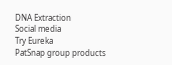DNA Extraction
Social media
Try Eureka
PatSnap group products